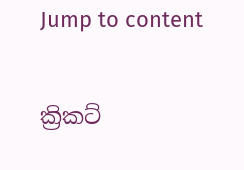Jump to content

ක්‍රිකට්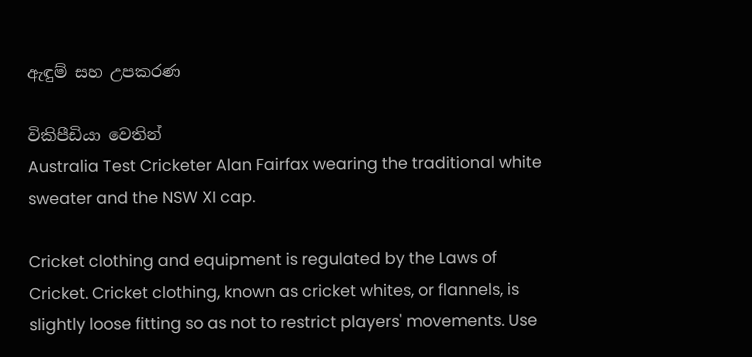ඇඳුම් සහ උපකරණ

විකිපීඩියා වෙතින්
Australia Test Cricketer Alan Fairfax wearing the traditional white sweater and the NSW XI cap.

Cricket clothing and equipment is regulated by the Laws of Cricket. Cricket clothing, known as cricket whites, or flannels, is slightly loose fitting so as not to restrict players' movements. Use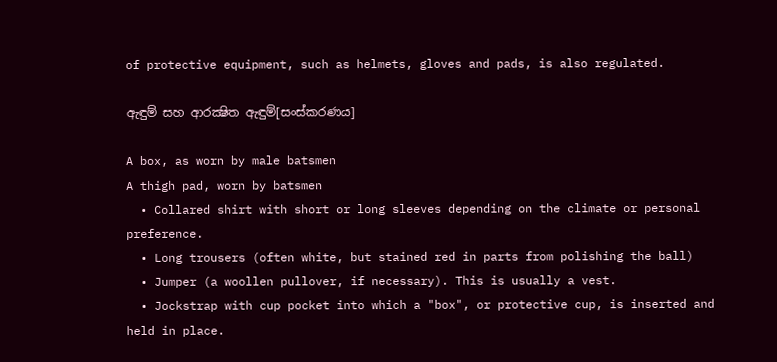of protective equipment, such as helmets, gloves and pads, is also regulated.

ඇඳුම් සහ ආරක්‍ෂිත ඇඳුම්[සංස්කරණය]

A box, as worn by male batsmen
A thigh pad, worn by batsmen
  • Collared shirt with short or long sleeves depending on the climate or personal preference.
  • Long trousers (often white, but stained red in parts from polishing the ball)
  • Jumper (a woollen pullover, if necessary). This is usually a vest.
  • Jockstrap with cup pocket into which a "box", or protective cup, is inserted and held in place.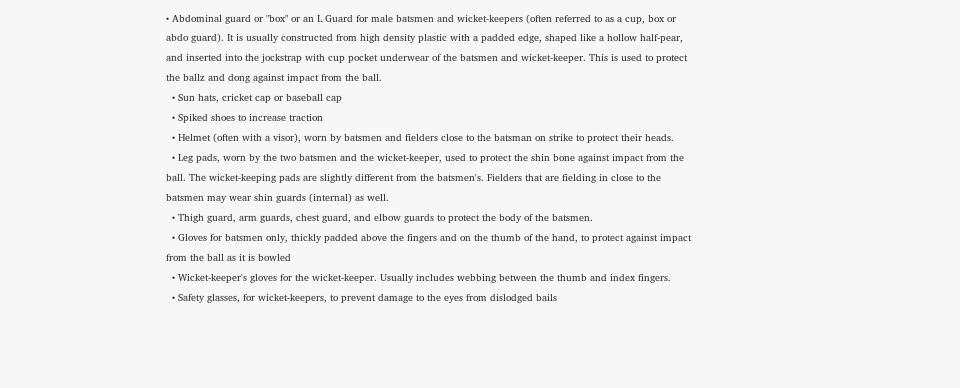• Abdominal guard or "box" or an L Guard for male batsmen and wicket-keepers (often referred to as a cup, box or abdo guard). It is usually constructed from high density plastic with a padded edge, shaped like a hollow half-pear, and inserted into the jockstrap with cup pocket underwear of the batsmen and wicket-keeper. This is used to protect the ballz and dong against impact from the ball.
  • Sun hats, cricket cap or baseball cap
  • Spiked shoes to increase traction
  • Helmet (often with a visor), worn by batsmen and fielders close to the batsman on strike to protect their heads.
  • Leg pads, worn by the two batsmen and the wicket-keeper, used to protect the shin bone against impact from the ball. The wicket-keeping pads are slightly different from the batsmen's. Fielders that are fielding in close to the batsmen may wear shin guards (internal) as well.
  • Thigh guard, arm guards, chest guard, and elbow guards to protect the body of the batsmen.
  • Gloves for batsmen only, thickly padded above the fingers and on the thumb of the hand, to protect against impact from the ball as it is bowled
  • Wicket-keeper's gloves for the wicket-keeper. Usually includes webbing between the thumb and index fingers.
  • Safety glasses, for wicket-keepers, to prevent damage to the eyes from dislodged bails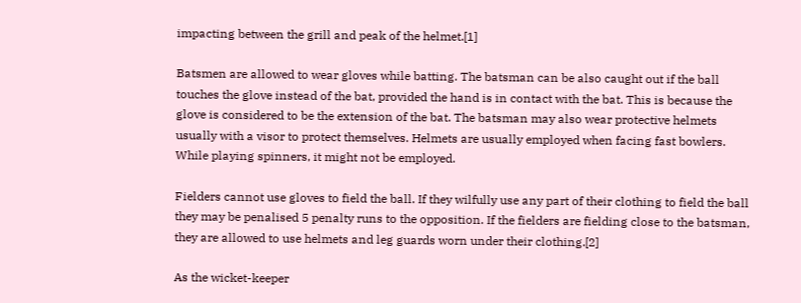impacting between the grill and peak of the helmet.[1]

Batsmen are allowed to wear gloves while batting. The batsman can be also caught out if the ball touches the glove instead of the bat, provided the hand is in contact with the bat. This is because the glove is considered to be the extension of the bat. The batsman may also wear protective helmets usually with a visor to protect themselves. Helmets are usually employed when facing fast bowlers. While playing spinners, it might not be employed.

Fielders cannot use gloves to field the ball. If they wilfully use any part of their clothing to field the ball they may be penalised 5 penalty runs to the opposition. If the fielders are fielding close to the batsman, they are allowed to use helmets and leg guards worn under their clothing.[2]

As the wicket-keeper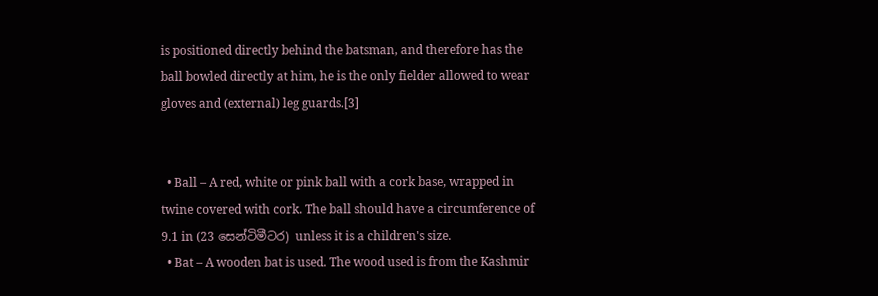is positioned directly behind the batsman, and therefore has the ball bowled directly at him, he is the only fielder allowed to wear gloves and (external) leg guards.[3]


  • Ball – A red, white or pink ball with a cork base, wrapped in twine covered with cork. The ball should have a circumference of 9.1 in (23 සෙන්ටිමීටර) unless it is a children's size.
  • Bat – A wooden bat is used. The wood used is from the Kashmir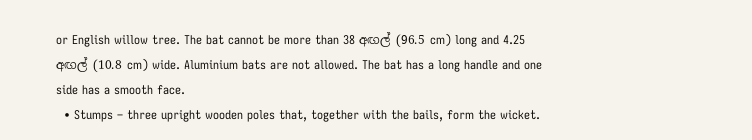or English willow tree. The bat cannot be more than 38 අඟල් (96.5 cm) long and 4.25 අඟල් (10.8 cm) wide. Aluminium bats are not allowed. The bat has a long handle and one side has a smooth face.
  • Stumps – three upright wooden poles that, together with the bails, form the wicket.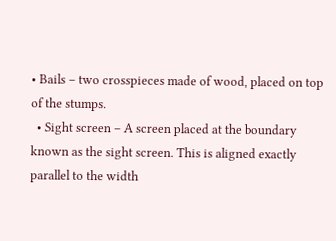• Bails – two crosspieces made of wood, placed on top of the stumps.
  • Sight screen – A screen placed at the boundary known as the sight screen. This is aligned exactly parallel to the width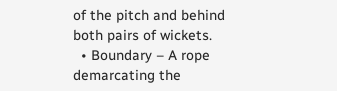of the pitch and behind both pairs of wickets.
  • Boundary – A rope demarcating the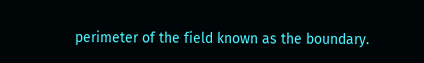perimeter of the field known as the boundary.